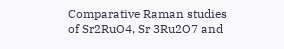Comparative Raman studies of Sr2RuO4, Sr 3Ru2O7 and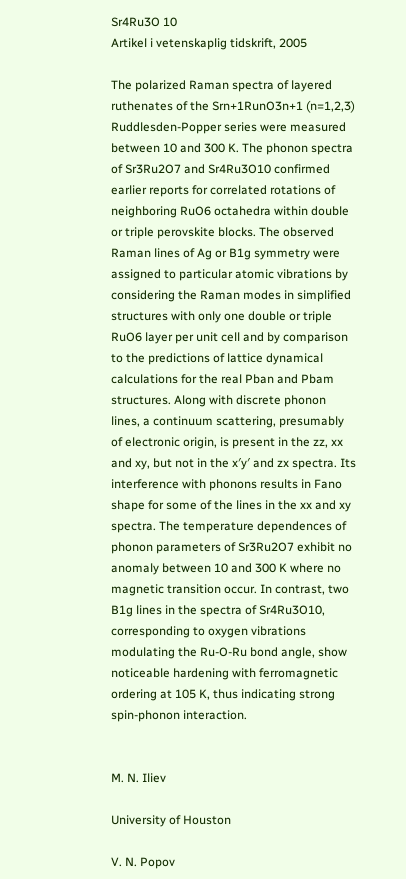Sr4Ru3O 10
Artikel i vetenskaplig tidskrift, 2005

The polarized Raman spectra of layered ruthenates of the Srn+1RunO3n+1 (n=1,2,3) Ruddlesden-Popper series were measured between 10 and 300 K. The phonon spectra of Sr3Ru2O7 and Sr4Ru3O10 confirmed earlier reports for correlated rotations of neighboring RuO6 octahedra within double or triple perovskite blocks. The observed Raman lines of Ag or B1g symmetry were assigned to particular atomic vibrations by considering the Raman modes in simplified structures with only one double or triple RuO6 layer per unit cell and by comparison to the predictions of lattice dynamical calculations for the real Pban and Pbam structures. Along with discrete phonon lines, a continuum scattering, presumably of electronic origin, is present in the zz, xx and xy, but not in the x′y′ and zx spectra. Its interference with phonons results in Fano shape for some of the lines in the xx and xy spectra. The temperature dependences of phonon parameters of Sr3Ru2O7 exhibit no anomaly between 10 and 300 K where no magnetic transition occur. In contrast, two B1g lines in the spectra of Sr4Ru3O10, corresponding to oxygen vibrations modulating the Ru-O-Ru bond angle, show noticeable hardening with ferromagnetic ordering at 105 K, thus indicating strong spin-phonon interaction.


M. N. Iliev

University of Houston

V. N. Popov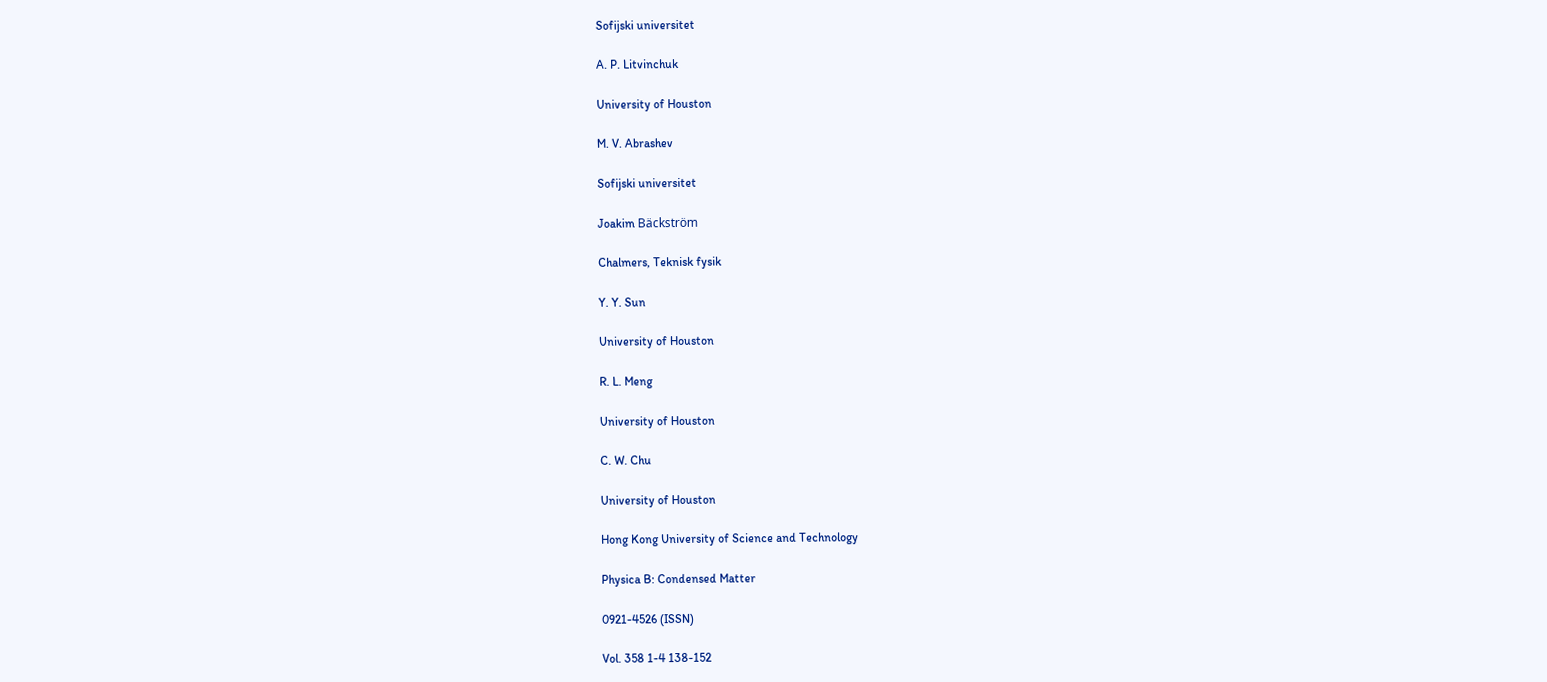Sofijski universitet

A. P. Litvinchuk

University of Houston

M. V. Abrashev

Sofijski universitet

Joakim Bäckström

Chalmers, Teknisk fysik

Y. Y. Sun

University of Houston

R. L. Meng

University of Houston

C. W. Chu

University of Houston

Hong Kong University of Science and Technology

Physica B: Condensed Matter

0921-4526 (ISSN)

Vol. 358 1-4 138-152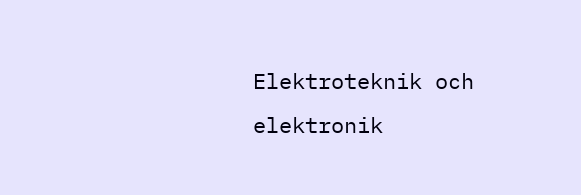Elektroteknik och elektronik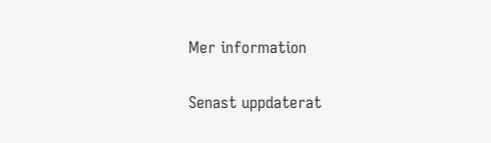Mer information

Senast uppdaterat